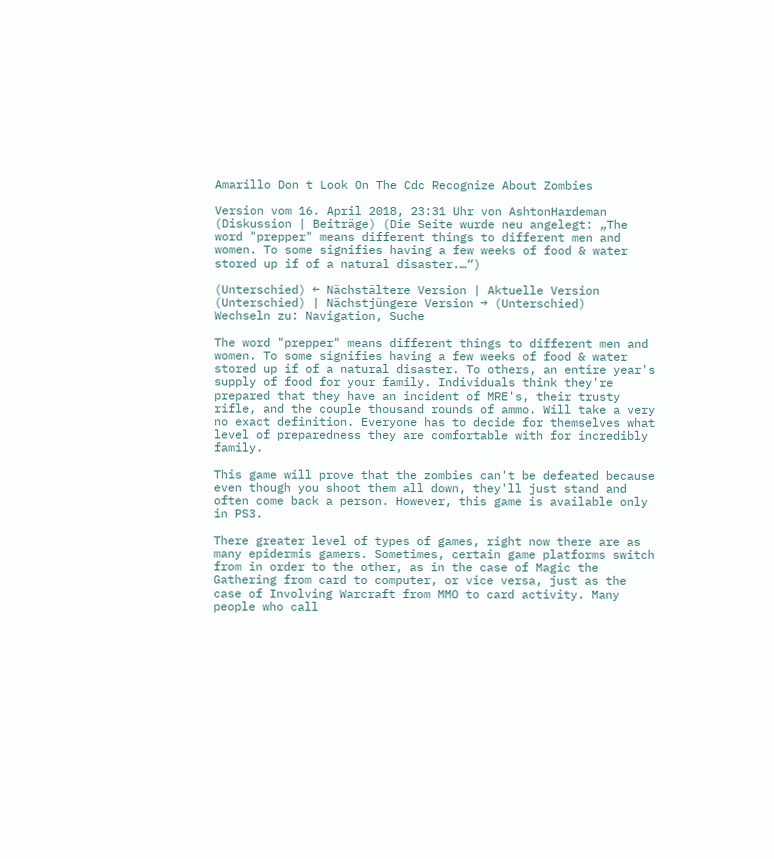Amarillo Don t Look On The Cdc Recognize About Zombies

Version vom 16. April 2018, 23:31 Uhr von AshtonHardeman (Diskussion | Beiträge) (Die Seite wurde neu angelegt: „The word "prepper" means different things to different men and women. To some signifies having a few weeks of food & water stored up if of a natural disaster.…“)

(Unterschied) ← Nächstältere Version | Aktuelle Version (Unterschied) | Nächstjüngere Version → (Unterschied)
Wechseln zu: Navigation, Suche

The word "prepper" means different things to different men and women. To some signifies having a few weeks of food & water stored up if of a natural disaster. To others, an entire year's supply of food for your family. Individuals think they're prepared that they have an incident of MRE's, their trusty rifle, and the couple thousand rounds of ammo. Will take a very no exact definition. Everyone has to decide for themselves what level of preparedness they are comfortable with for incredibly family.

This game will prove that the zombies can't be defeated because even though you shoot them all down, they'll just stand and often come back a person. However, this game is available only in PS3.

There greater level of types of games, right now there are as many epidermis gamers. Sometimes, certain game platforms switch from in order to the other, as in the case of Magic the Gathering from card to computer, or vice versa, just as the case of Involving Warcraft from MMO to card activity. Many people who call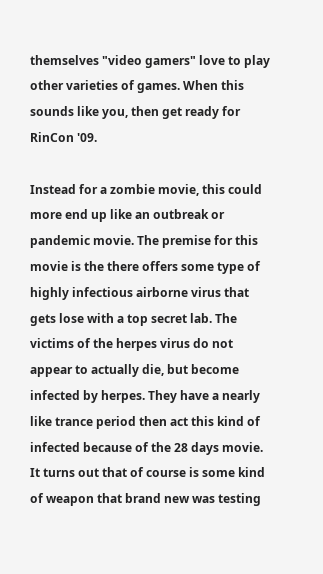themselves "video gamers" love to play other varieties of games. When this sounds like you, then get ready for RinCon '09.

Instead for a zombie movie, this could more end up like an outbreak or pandemic movie. The premise for this movie is the there offers some type of highly infectious airborne virus that gets lose with a top secret lab. The victims of the herpes virus do not appear to actually die, but become infected by herpes. They have a nearly like trance period then act this kind of infected because of the 28 days movie. It turns out that of course is some kind of weapon that brand new was testing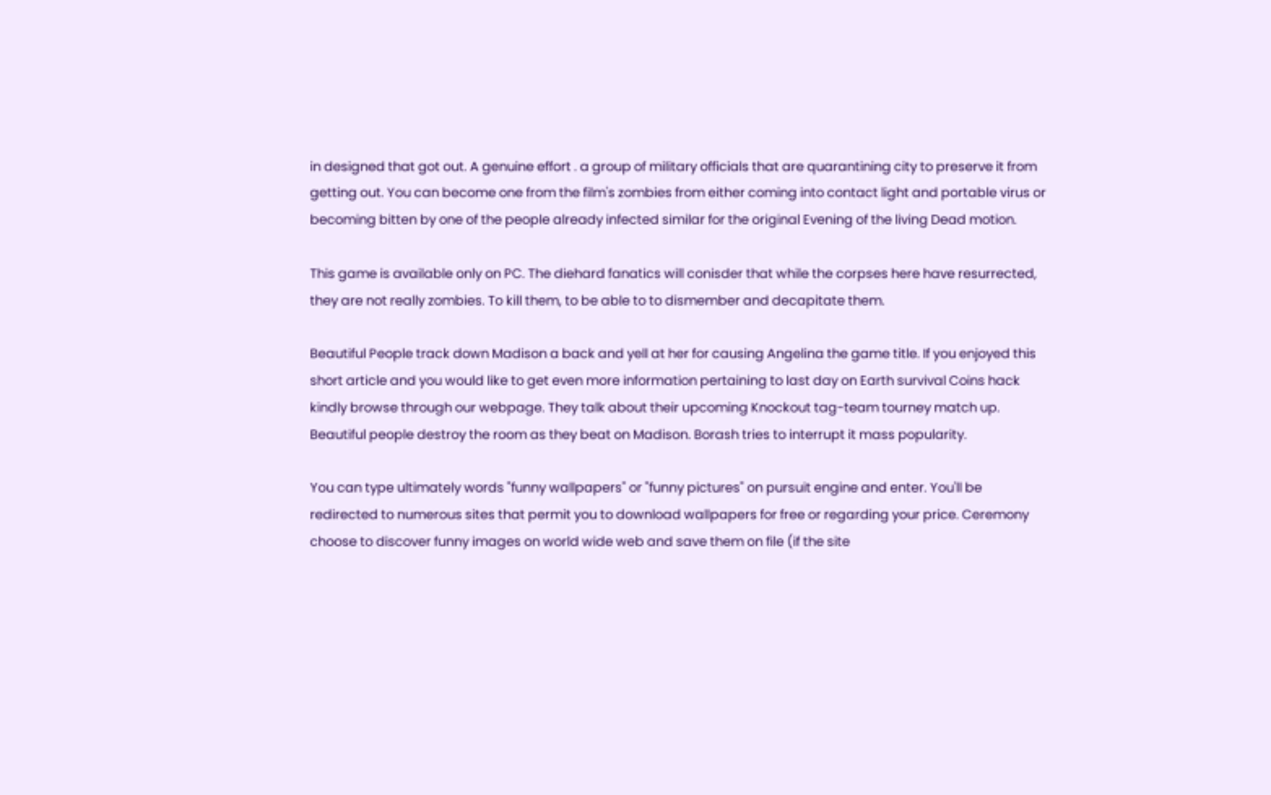in designed that got out. A genuine effort . a group of military officials that are quarantining city to preserve it from getting out. You can become one from the film's zombies from either coming into contact light and portable virus or becoming bitten by one of the people already infected similar for the original Evening of the living Dead motion.

This game is available only on PC. The diehard fanatics will conisder that while the corpses here have resurrected, they are not really zombies. To kill them, to be able to to dismember and decapitate them.

Beautiful People track down Madison a back and yell at her for causing Angelina the game title. If you enjoyed this short article and you would like to get even more information pertaining to last day on Earth survival Coins hack kindly browse through our webpage. They talk about their upcoming Knockout tag-team tourney match up. Beautiful people destroy the room as they beat on Madison. Borash tries to interrupt it mass popularity.

You can type ultimately words "funny wallpapers" or "funny pictures" on pursuit engine and enter. You'll be redirected to numerous sites that permit you to download wallpapers for free or regarding your price. Ceremony choose to discover funny images on world wide web and save them on file (if the site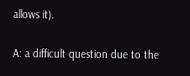allows it).

A: a difficult question due to the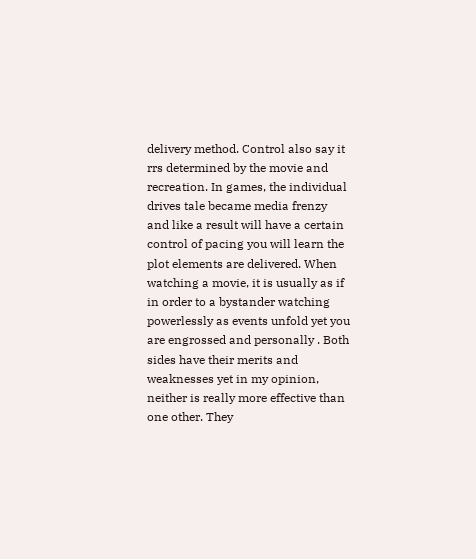delivery method. Control also say it rrs determined by the movie and recreation. In games, the individual drives tale became media frenzy and like a result will have a certain control of pacing you will learn the plot elements are delivered. When watching a movie, it is usually as if in order to a bystander watching powerlessly as events unfold yet you are engrossed and personally . Both sides have their merits and weaknesses yet in my opinion, neither is really more effective than one other. They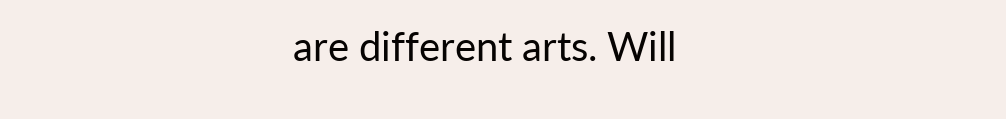are different arts. Will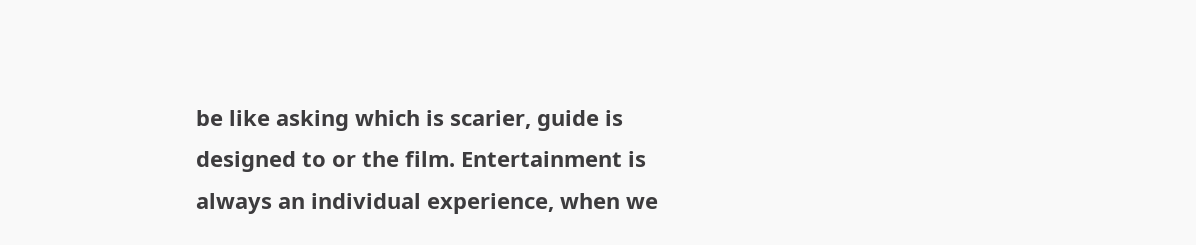be like asking which is scarier, guide is designed to or the film. Entertainment is always an individual experience, when we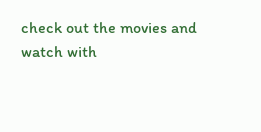check out the movies and watch with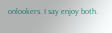onlookers. I say enjoy both.